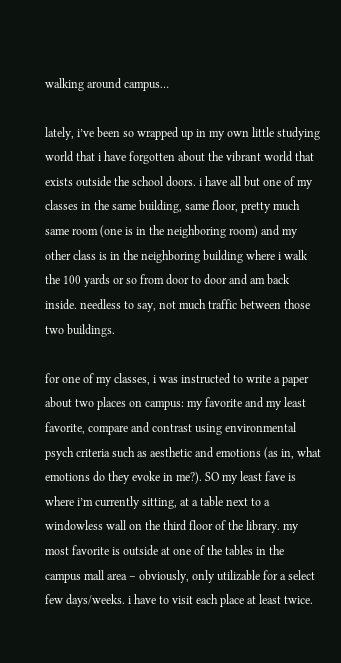walking around campus…

lately, i’ve been so wrapped up in my own little studying world that i have forgotten about the vibrant world that exists outside the school doors. i have all but one of my classes in the same building, same floor, pretty much same room (one is in the neighboring room) and my other class is in the neighboring building where i walk the 100 yards or so from door to door and am back inside. needless to say, not much traffic between those two buildings.

for one of my classes, i was instructed to write a paper about two places on campus: my favorite and my least favorite, compare and contrast using environmental psych criteria such as aesthetic and emotions (as in, what emotions do they evoke in me?). SO my least fave is where i’m currently sitting, at a table next to a windowless wall on the third floor of the library. my most favorite is outside at one of the tables in the campus mall area – obviously, only utilizable for a select few days/weeks. i have to visit each place at least twice.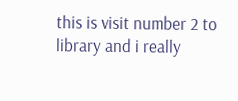this is visit number 2 to library and i really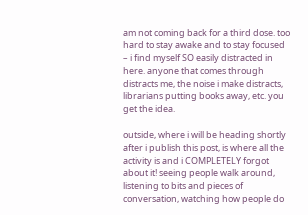am not coming back for a third dose. too hard to stay awake and to stay focused – i find myself SO easily distracted in here. anyone that comes through distracts me, the noise i make distracts, librarians putting books away, etc. you get the idea.

outside, where i will be heading shortly after i publish this post, is where all the activity is and i COMPLETELY forgot about it! seeing people walk around, listening to bits and pieces of conversation, watching how people do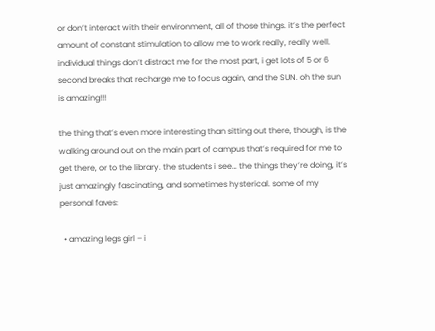or don’t interact with their environment, all of those things. it’s the perfect amount of constant stimulation to allow me to work really, really well. individual things don’t distract me for the most part, i get lots of 5 or 6 second breaks that recharge me to focus again, and the SUN. oh the sun is amazing!!!

the thing that’s even more interesting than sitting out there, though, is the walking around out on the main part of campus that’s required for me to get there, or to the library. the students i see… the things they’re doing, it’s just amazingly fascinating, and sometimes hysterical. some of my personal faves:

  • amazing legs girl – i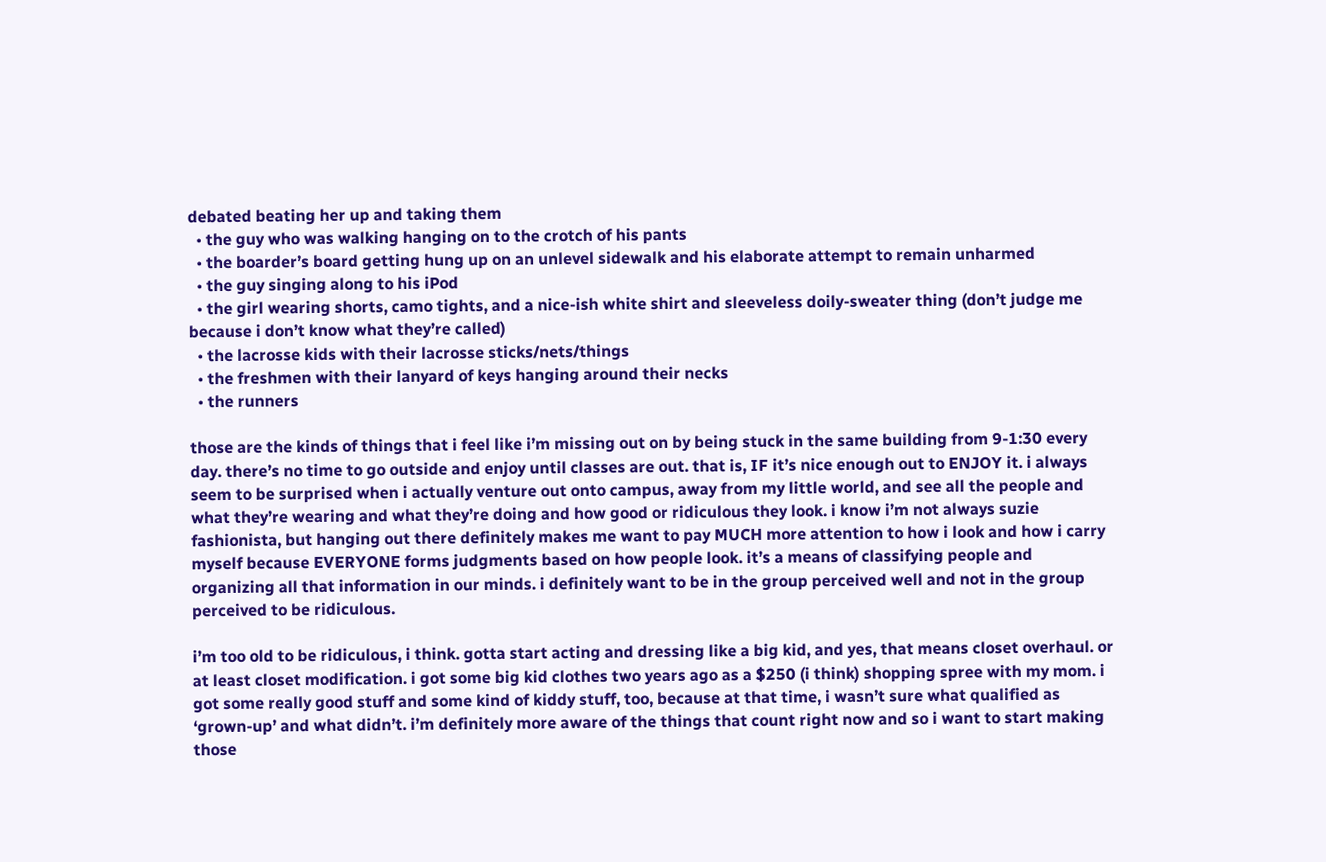debated beating her up and taking them
  • the guy who was walking hanging on to the crotch of his pants
  • the boarder’s board getting hung up on an unlevel sidewalk and his elaborate attempt to remain unharmed
  • the guy singing along to his iPod
  • the girl wearing shorts, camo tights, and a nice-ish white shirt and sleeveless doily-sweater thing (don’t judge me because i don’t know what they’re called)
  • the lacrosse kids with their lacrosse sticks/nets/things
  • the freshmen with their lanyard of keys hanging around their necks
  • the runners

those are the kinds of things that i feel like i’m missing out on by being stuck in the same building from 9-1:30 every day. there’s no time to go outside and enjoy until classes are out. that is, IF it’s nice enough out to ENJOY it. i always seem to be surprised when i actually venture out onto campus, away from my little world, and see all the people and what they’re wearing and what they’re doing and how good or ridiculous they look. i know i’m not always suzie fashionista, but hanging out there definitely makes me want to pay MUCH more attention to how i look and how i carry myself because EVERYONE forms judgments based on how people look. it’s a means of classifying people and organizing all that information in our minds. i definitely want to be in the group perceived well and not in the group perceived to be ridiculous.

i’m too old to be ridiculous, i think. gotta start acting and dressing like a big kid, and yes, that means closet overhaul. or at least closet modification. i got some big kid clothes two years ago as a $250 (i think) shopping spree with my mom. i got some really good stuff and some kind of kiddy stuff, too, because at that time, i wasn’t sure what qualified as ‘grown-up’ and what didn’t. i’m definitely more aware of the things that count right now and so i want to start making those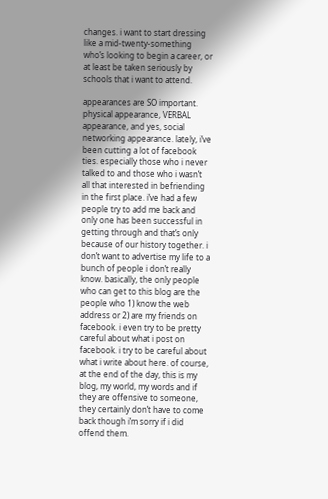changes. i want to start dressing like a mid-twenty-something who’s looking to begin a career, or at least be taken seriously by schools that i want to attend.

appearances are SO important. physical appearance, VERBAL appearance, and yes, social networking appearance. lately, i’ve been cutting a lot of facebook ties. especially those who i never talked to and those who i wasn’t all that interested in befriending in the first place. i’ve had a few people try to add me back and only one has been successful in getting through and that’s only because of our history together. i don’t want to advertise my life to a bunch of people i don’t really know. basically, the only people who can get to this blog are the people who 1) know the web address or 2) are my friends on facebook. i even try to be pretty careful about what i post on facebook. i try to be careful about what i write about here. of course, at the end of the day, this is my blog, my world, my words and if they are offensive to someone, they certainly don’t have to come back though i’m sorry if i did offend them.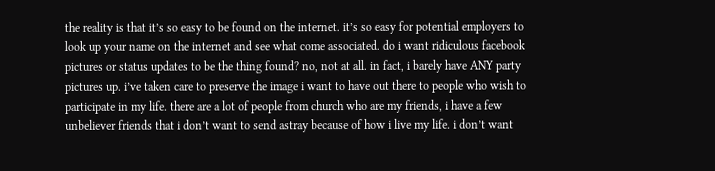the reality is that it’s so easy to be found on the internet. it’s so easy for potential employers to look up your name on the internet and see what come associated. do i want ridiculous facebook pictures or status updates to be the thing found? no, not at all. in fact, i barely have ANY party pictures up. i’ve taken care to preserve the image i want to have out there to people who wish to participate in my life. there are a lot of people from church who are my friends, i have a few unbeliever friends that i don’t want to send astray because of how i live my life. i don’t want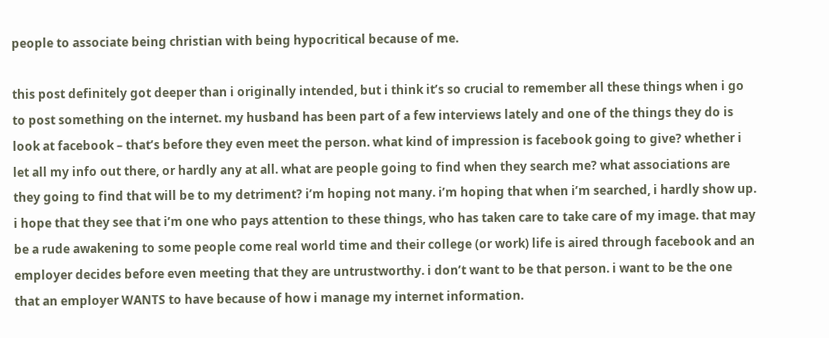people to associate being christian with being hypocritical because of me.

this post definitely got deeper than i originally intended, but i think it’s so crucial to remember all these things when i go to post something on the internet. my husband has been part of a few interviews lately and one of the things they do is look at facebook – that’s before they even meet the person. what kind of impression is facebook going to give? whether i let all my info out there, or hardly any at all. what are people going to find when they search me? what associations are they going to find that will be to my detriment? i’m hoping not many. i’m hoping that when i’m searched, i hardly show up. i hope that they see that i’m one who pays attention to these things, who has taken care to take care of my image. that may be a rude awakening to some people come real world time and their college (or work) life is aired through facebook and an employer decides before even meeting that they are untrustworthy. i don’t want to be that person. i want to be the one that an employer WANTS to have because of how i manage my internet information.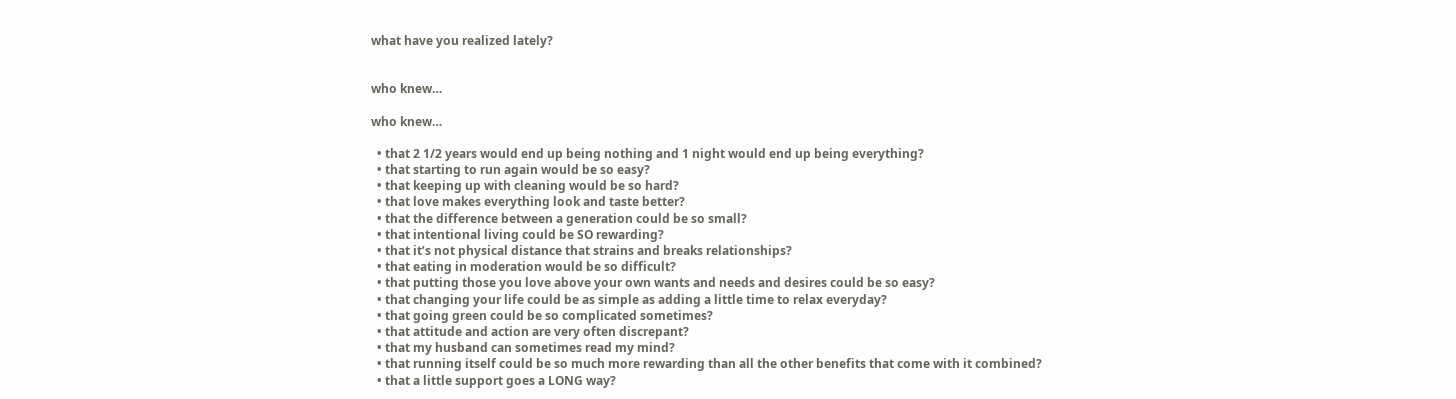what have you realized lately?


who knew…

who knew…

  • that 2 1/2 years would end up being nothing and 1 night would end up being everything?
  • that starting to run again would be so easy?
  • that keeping up with cleaning would be so hard?
  • that love makes everything look and taste better?
  • that the difference between a generation could be so small?
  • that intentional living could be SO rewarding?
  • that it’s not physical distance that strains and breaks relationships?
  • that eating in moderation would be so difficult?
  • that putting those you love above your own wants and needs and desires could be so easy?
  • that changing your life could be as simple as adding a little time to relax everyday?
  • that going green could be so complicated sometimes?
  • that attitude and action are very often discrepant?
  • that my husband can sometimes read my mind?
  • that running itself could be so much more rewarding than all the other benefits that come with it combined?
  • that a little support goes a LONG way?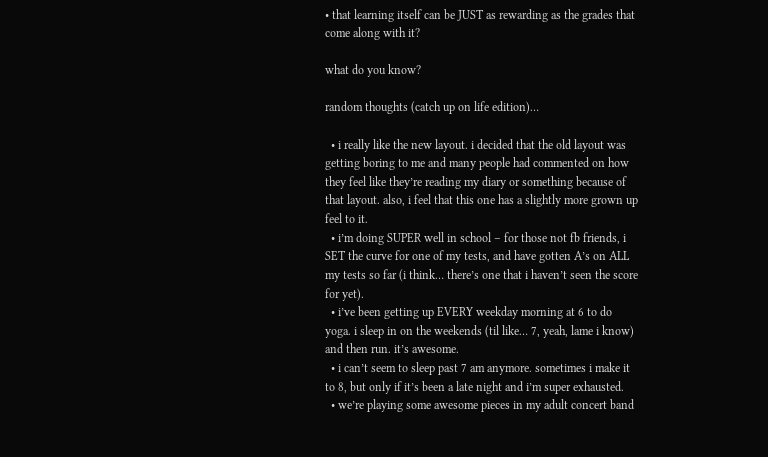• that learning itself can be JUST as rewarding as the grades that come along with it?

what do you know?

random thoughts (catch up on life edition)…

  • i really like the new layout. i decided that the old layout was getting boring to me and many people had commented on how they feel like they’re reading my diary or something because of that layout. also, i feel that this one has a slightly more grown up feel to it.
  • i’m doing SUPER well in school – for those not fb friends, i SET the curve for one of my tests, and have gotten A’s on ALL my tests so far (i think… there’s one that i haven’t seen the score for yet).
  • i’ve been getting up EVERY weekday morning at 6 to do yoga. i sleep in on the weekends (til like… 7, yeah, lame i know) and then run. it’s awesome.
  • i can’t seem to sleep past 7 am anymore. sometimes i make it to 8, but only if it’s been a late night and i’m super exhausted.
  • we’re playing some awesome pieces in my adult concert band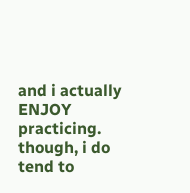and i actually ENJOY practicing. though, i do tend to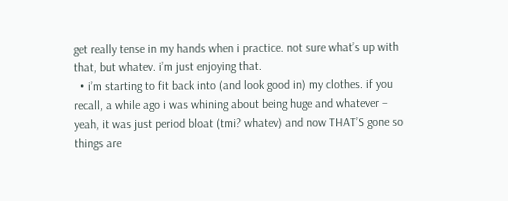get really tense in my hands when i practice. not sure what’s up with that, but whatev. i’m just enjoying that.
  • i’m starting to fit back into (and look good in) my clothes. if you recall, a while ago i was whining about being huge and whatever – yeah, it was just period bloat (tmi? whatev) and now THAT’S gone so things are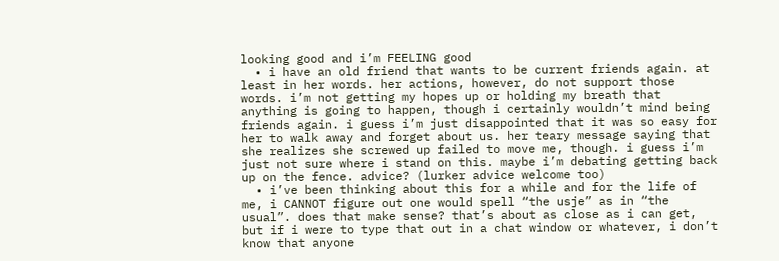looking good and i’m FEELING good
  • i have an old friend that wants to be current friends again. at least in her words. her actions, however, do not support those words. i’m not getting my hopes up or holding my breath that anything is going to happen, though i certainly wouldn’t mind being friends again. i guess i’m just disappointed that it was so easy for her to walk away and forget about us. her teary message saying that she realizes she screwed up failed to move me, though. i guess i’m just not sure where i stand on this. maybe i’m debating getting back up on the fence. advice? (lurker advice welcome too)
  • i’ve been thinking about this for a while and for the life of me, i CANNOT figure out one would spell “the usje” as in “the usual”. does that make sense? that’s about as close as i can get, but if i were to type that out in a chat window or whatever, i don’t know that anyone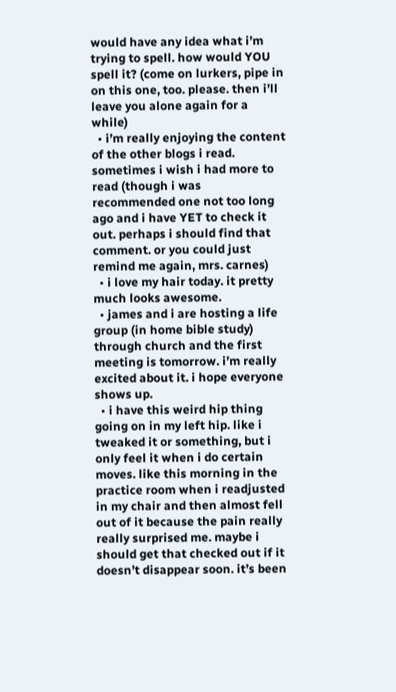would have any idea what i’m trying to spell. how would YOU spell it? (come on lurkers, pipe in on this one, too. please. then i’ll leave you alone again for a while)
  • i’m really enjoying the content of the other blogs i read. sometimes i wish i had more to read (though i was recommended one not too long ago and i have YET to check it out. perhaps i should find that comment. or you could just remind me again, mrs. carnes)
  • i love my hair today. it pretty much looks awesome.
  • james and i are hosting a life group (in home bible study) through church and the first meeting is tomorrow. i’m really excited about it. i hope everyone shows up.
  • i have this weird hip thing going on in my left hip. like i tweaked it or something, but i only feel it when i do certain moves. like this morning in the practice room when i readjusted in my chair and then almost fell out of it because the pain really really surprised me. maybe i should get that checked out if it doesn’t disappear soon. it’s been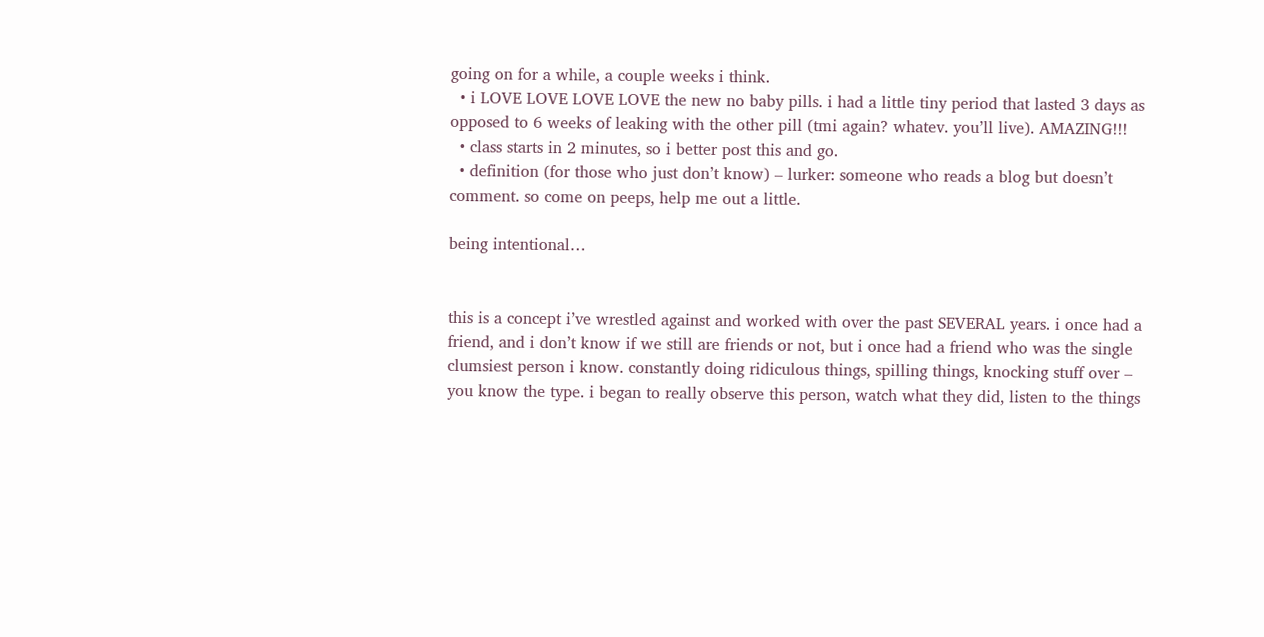going on for a while, a couple weeks i think.
  • i LOVE LOVE LOVE LOVE the new no baby pills. i had a little tiny period that lasted 3 days as opposed to 6 weeks of leaking with the other pill (tmi again? whatev. you’ll live). AMAZING!!!
  • class starts in 2 minutes, so i better post this and go.
  • definition (for those who just don’t know) – lurker: someone who reads a blog but doesn’t comment. so come on peeps, help me out a little.

being intentional…


this is a concept i’ve wrestled against and worked with over the past SEVERAL years. i once had a friend, and i don’t know if we still are friends or not, but i once had a friend who was the single clumsiest person i know. constantly doing ridiculous things, spilling things, knocking stuff over – you know the type. i began to really observe this person, watch what they did, listen to the things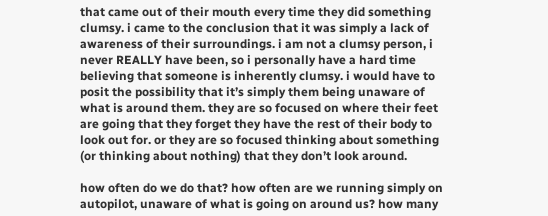that came out of their mouth every time they did something clumsy. i came to the conclusion that it was simply a lack of awareness of their surroundings. i am not a clumsy person, i never REALLY have been, so i personally have a hard time believing that someone is inherently clumsy. i would have to posit the possibility that it’s simply them being unaware of what is around them. they are so focused on where their feet are going that they forget they have the rest of their body to look out for. or they are so focused thinking about something (or thinking about nothing) that they don’t look around.

how often do we do that? how often are we running simply on autopilot, unaware of what is going on around us? how many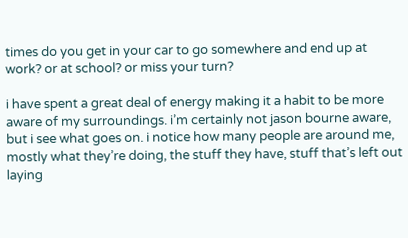times do you get in your car to go somewhere and end up at work? or at school? or miss your turn?

i have spent a great deal of energy making it a habit to be more aware of my surroundings. i’m certainly not jason bourne aware, but i see what goes on. i notice how many people are around me, mostly what they’re doing, the stuff they have, stuff that’s left out laying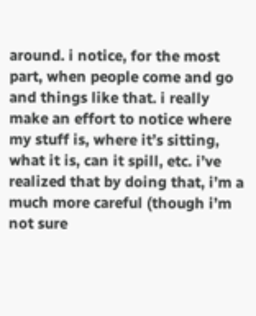around. i notice, for the most part, when people come and go and things like that. i really make an effort to notice where my stuff is, where it’s sitting, what it is, can it spill, etc. i’ve realized that by doing that, i’m a much more careful (though i’m not sure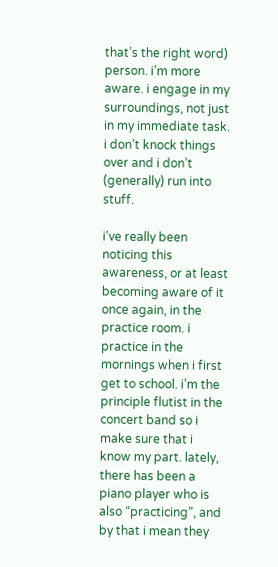that’s the right word) person. i’m more aware. i engage in my surroundings, not just in my immediate task. i don’t knock things over and i don’t (generally) run into stuff.

i’ve really been noticing this awareness, or at least becoming aware of it once again, in the practice room. i practice in the mornings when i first get to school. i’m the principle flutist in the concert band so i make sure that i know my part. lately, there has been a piano player who is also “practicing”, and by that i mean they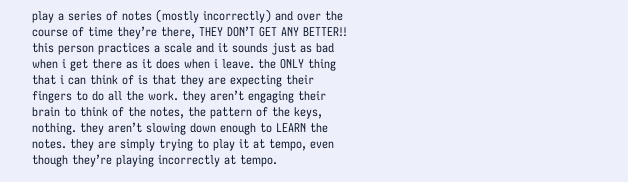play a series of notes (mostly incorrectly) and over the course of time they’re there, THEY DON’T GET ANY BETTER!! this person practices a scale and it sounds just as bad when i get there as it does when i leave. the ONLY thing that i can think of is that they are expecting their fingers to do all the work. they aren’t engaging their brain to think of the notes, the pattern of the keys, nothing. they aren’t slowing down enough to LEARN the notes. they are simply trying to play it at tempo, even though they’re playing incorrectly at tempo.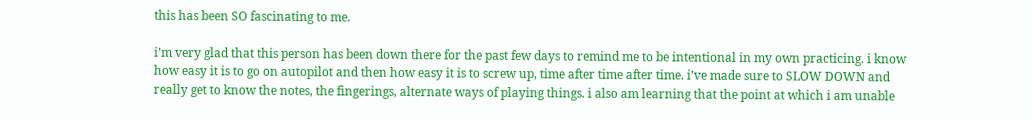this has been SO fascinating to me.

i’m very glad that this person has been down there for the past few days to remind me to be intentional in my own practicing. i know how easy it is to go on autopilot and then how easy it is to screw up, time after time after time. i’ve made sure to SLOW DOWN and really get to know the notes, the fingerings, alternate ways of playing things. i also am learning that the point at which i am unable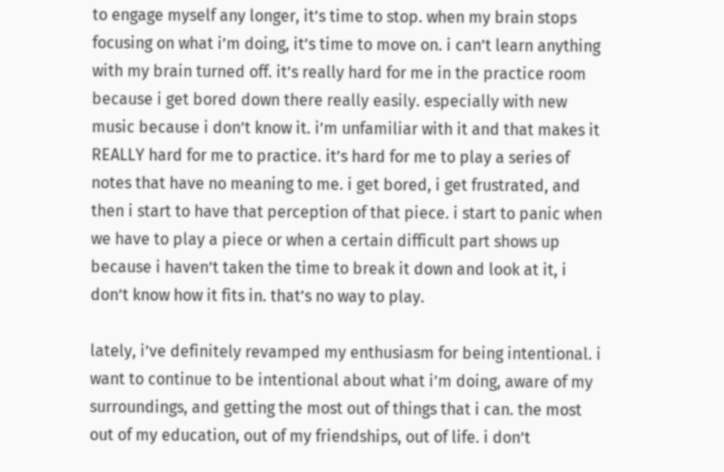to engage myself any longer, it’s time to stop. when my brain stops focusing on what i’m doing, it’s time to move on. i can’t learn anything with my brain turned off. it’s really hard for me in the practice room because i get bored down there really easily. especially with new music because i don’t know it. i’m unfamiliar with it and that makes it REALLY hard for me to practice. it’s hard for me to play a series of notes that have no meaning to me. i get bored, i get frustrated, and then i start to have that perception of that piece. i start to panic when we have to play a piece or when a certain difficult part shows up because i haven’t taken the time to break it down and look at it, i don’t know how it fits in. that’s no way to play.

lately, i’ve definitely revamped my enthusiasm for being intentional. i want to continue to be intentional about what i’m doing, aware of my surroundings, and getting the most out of things that i can. the most out of my education, out of my friendships, out of life. i don’t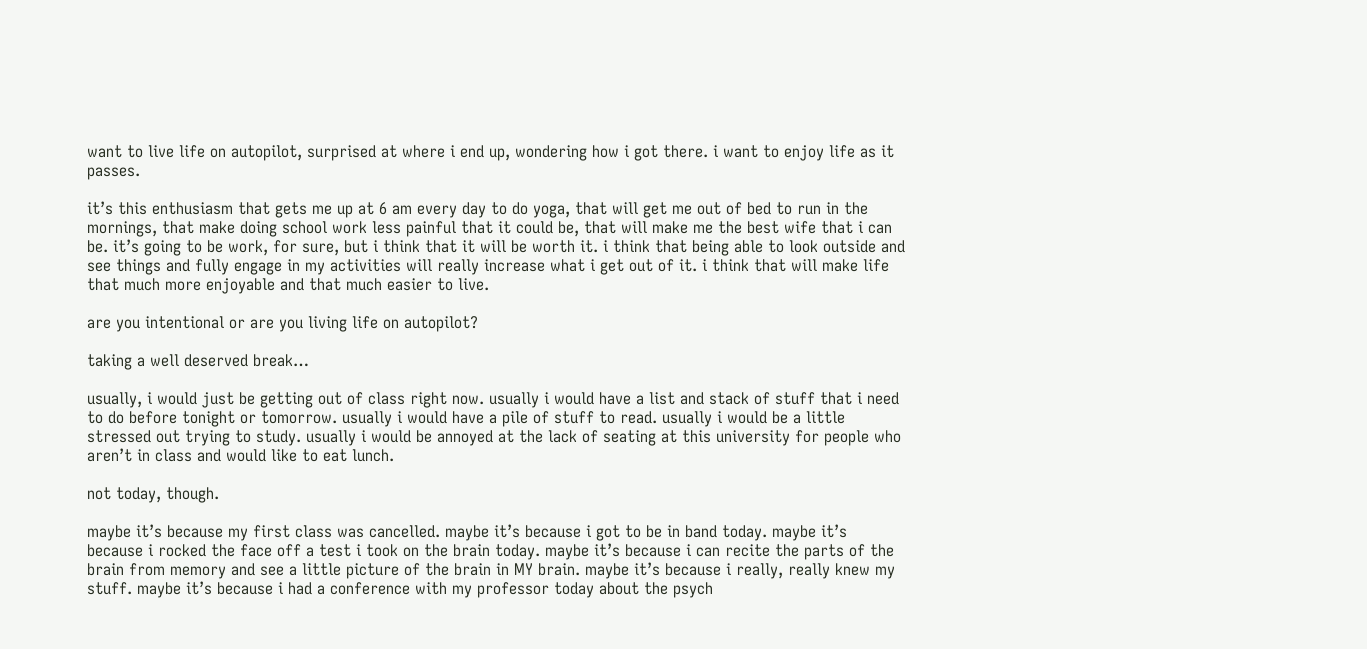want to live life on autopilot, surprised at where i end up, wondering how i got there. i want to enjoy life as it passes.

it’s this enthusiasm that gets me up at 6 am every day to do yoga, that will get me out of bed to run in the mornings, that make doing school work less painful that it could be, that will make me the best wife that i can be. it’s going to be work, for sure, but i think that it will be worth it. i think that being able to look outside and see things and fully engage in my activities will really increase what i get out of it. i think that will make life that much more enjoyable and that much easier to live.

are you intentional or are you living life on autopilot?

taking a well deserved break…

usually, i would just be getting out of class right now. usually i would have a list and stack of stuff that i need to do before tonight or tomorrow. usually i would have a pile of stuff to read. usually i would be a little stressed out trying to study. usually i would be annoyed at the lack of seating at this university for people who aren’t in class and would like to eat lunch.

not today, though.

maybe it’s because my first class was cancelled. maybe it’s because i got to be in band today. maybe it’s because i rocked the face off a test i took on the brain today. maybe it’s because i can recite the parts of the brain from memory and see a little picture of the brain in MY brain. maybe it’s because i really, really knew my stuff. maybe it’s because i had a conference with my professor today about the psych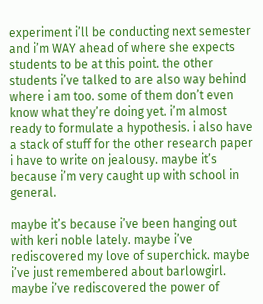experiment i’ll be conducting next semester and i’m WAY ahead of where she expects students to be at this point. the other students i’ve talked to are also way behind where i am too. some of them don’t even know what they’re doing yet. i’m almost ready to formulate a hypothesis. i also have a stack of stuff for the other research paper i have to write on jealousy. maybe it’s because i’m very caught up with school in general.

maybe it’s because i’ve been hanging out with keri noble lately. maybe i’ve rediscovered my love of superchick. maybe i’ve just remembered about barlowgirl. maybe i’ve rediscovered the power of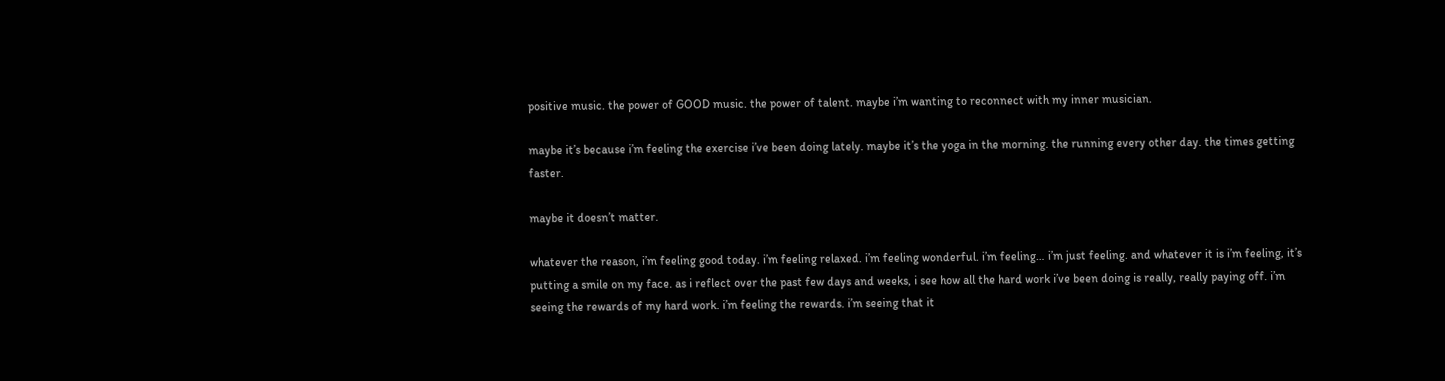positive music. the power of GOOD music. the power of talent. maybe i’m wanting to reconnect with my inner musician.

maybe it’s because i’m feeling the exercise i’ve been doing lately. maybe it’s the yoga in the morning. the running every other day. the times getting faster.

maybe it doesn’t matter.

whatever the reason, i’m feeling good today. i’m feeling relaxed. i’m feeling wonderful. i’m feeling… i’m just feeling. and whatever it is i’m feeling, it’s putting a smile on my face. as i reflect over the past few days and weeks, i see how all the hard work i’ve been doing is really, really paying off. i’m seeing the rewards of my hard work. i’m feeling the rewards. i’m seeing that it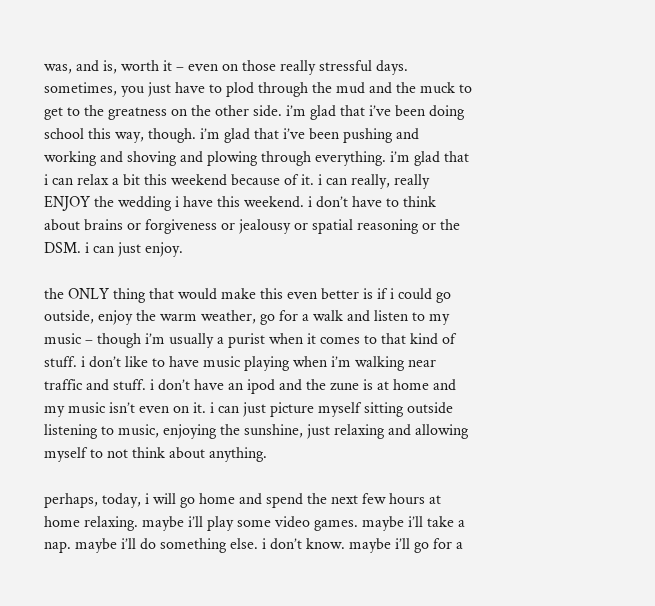was, and is, worth it – even on those really stressful days. sometimes, you just have to plod through the mud and the muck to get to the greatness on the other side. i’m glad that i’ve been doing school this way, though. i’m glad that i’ve been pushing and working and shoving and plowing through everything. i’m glad that i can relax a bit this weekend because of it. i can really, really ENJOY the wedding i have this weekend. i don’t have to think about brains or forgiveness or jealousy or spatial reasoning or the DSM. i can just enjoy.

the ONLY thing that would make this even better is if i could go outside, enjoy the warm weather, go for a walk and listen to my music – though i’m usually a purist when it comes to that kind of stuff. i don’t like to have music playing when i’m walking near traffic and stuff. i don’t have an ipod and the zune is at home and my music isn’t even on it. i can just picture myself sitting outside listening to music, enjoying the sunshine, just relaxing and allowing myself to not think about anything.

perhaps, today, i will go home and spend the next few hours at home relaxing. maybe i’ll play some video games. maybe i’ll take a nap. maybe i’ll do something else. i don’t know. maybe i’ll go for a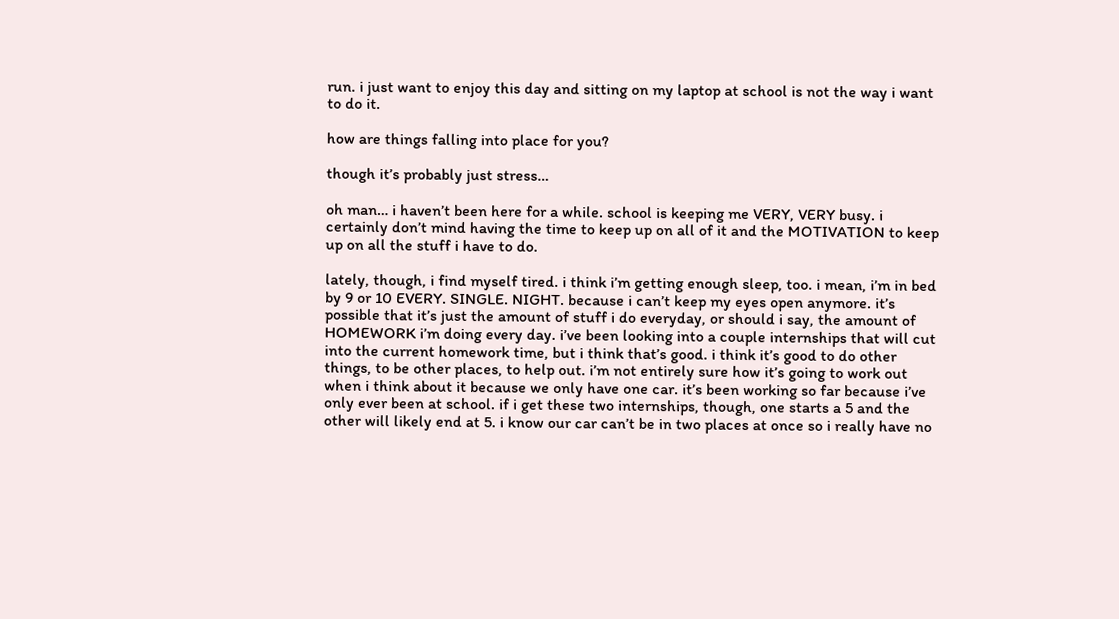run. i just want to enjoy this day and sitting on my laptop at school is not the way i want to do it.

how are things falling into place for you?

though it’s probably just stress…

oh man… i haven’t been here for a while. school is keeping me VERY, VERY busy. i certainly don’t mind having the time to keep up on all of it and the MOTIVATION to keep up on all the stuff i have to do.

lately, though, i find myself tired. i think i’m getting enough sleep, too. i mean, i’m in bed by 9 or 10 EVERY. SINGLE. NIGHT. because i can’t keep my eyes open anymore. it’s possible that it’s just the amount of stuff i do everyday, or should i say, the amount of HOMEWORK i’m doing every day. i’ve been looking into a couple internships that will cut into the current homework time, but i think that’s good. i think it’s good to do other things, to be other places, to help out. i’m not entirely sure how it’s going to work out when i think about it because we only have one car. it’s been working so far because i’ve only ever been at school. if i get these two internships, though, one starts a 5 and the other will likely end at 5. i know our car can’t be in two places at once so i really have no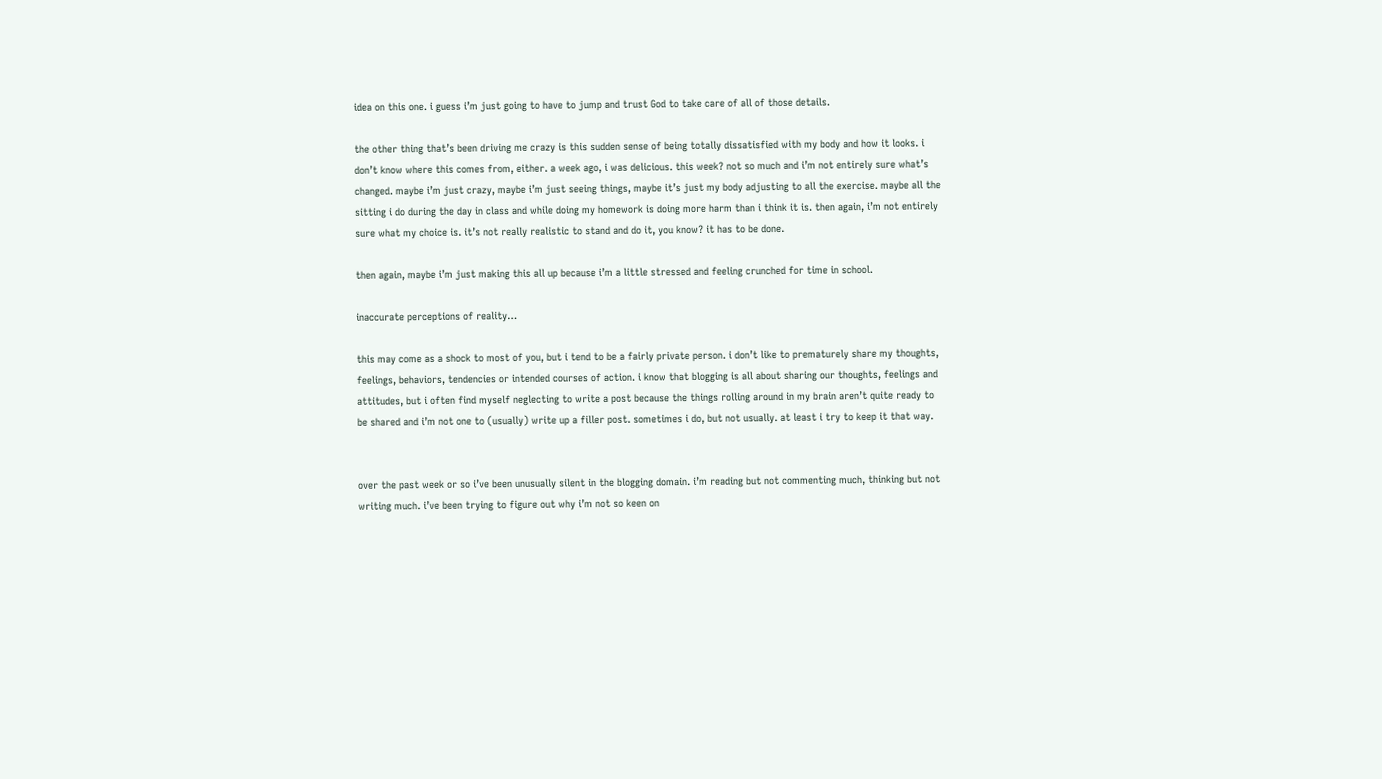idea on this one. i guess i’m just going to have to jump and trust God to take care of all of those details.

the other thing that’s been driving me crazy is this sudden sense of being totally dissatisfied with my body and how it looks. i don’t know where this comes from, either. a week ago, i was delicious. this week? not so much and i’m not entirely sure what’s changed. maybe i’m just crazy, maybe i’m just seeing things, maybe it’s just my body adjusting to all the exercise. maybe all the sitting i do during the day in class and while doing my homework is doing more harm than i think it is. then again, i’m not entirely sure what my choice is. it’s not really realistic to stand and do it, you know? it has to be done.

then again, maybe i’m just making this all up because i’m a little stressed and feeling crunched for time in school.

inaccurate perceptions of reality…

this may come as a shock to most of you, but i tend to be a fairly private person. i don’t like to prematurely share my thoughts, feelings, behaviors, tendencies or intended courses of action. i know that blogging is all about sharing our thoughts, feelings and attitudes, but i often find myself neglecting to write a post because the things rolling around in my brain aren’t quite ready to be shared and i’m not one to (usually) write up a filler post. sometimes i do, but not usually. at least i try to keep it that way.


over the past week or so i’ve been unusually silent in the blogging domain. i’m reading but not commenting much, thinking but not writing much. i’ve been trying to figure out why i’m not so keen on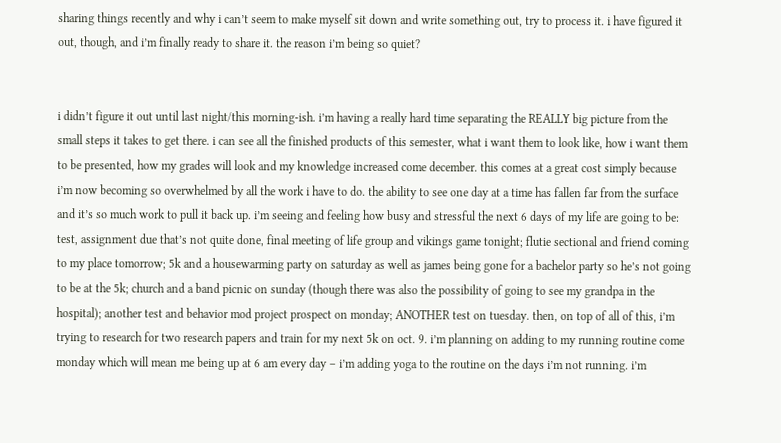sharing things recently and why i can’t seem to make myself sit down and write something out, try to process it. i have figured it out, though, and i’m finally ready to share it. the reason i’m being so quiet?


i didn’t figure it out until last night/this morning-ish. i’m having a really hard time separating the REALLY big picture from the small steps it takes to get there. i can see all the finished products of this semester, what i want them to look like, how i want them to be presented, how my grades will look and my knowledge increased come december. this comes at a great cost simply because i’m now becoming so overwhelmed by all the work i have to do. the ability to see one day at a time has fallen far from the surface and it’s so much work to pull it back up. i’m seeing and feeling how busy and stressful the next 6 days of my life are going to be: test, assignment due that’s not quite done, final meeting of life group and vikings game tonight; flutie sectional and friend coming to my place tomorrow; 5k and a housewarming party on saturday as well as james being gone for a bachelor party so he’s not going to be at the 5k; church and a band picnic on sunday (though there was also the possibility of going to see my grandpa in the hospital); another test and behavior mod project prospect on monday; ANOTHER test on tuesday. then, on top of all of this, i’m trying to research for two research papers and train for my next 5k on oct. 9. i’m planning on adding to my running routine come monday which will mean me being up at 6 am every day – i’m adding yoga to the routine on the days i’m not running. i’m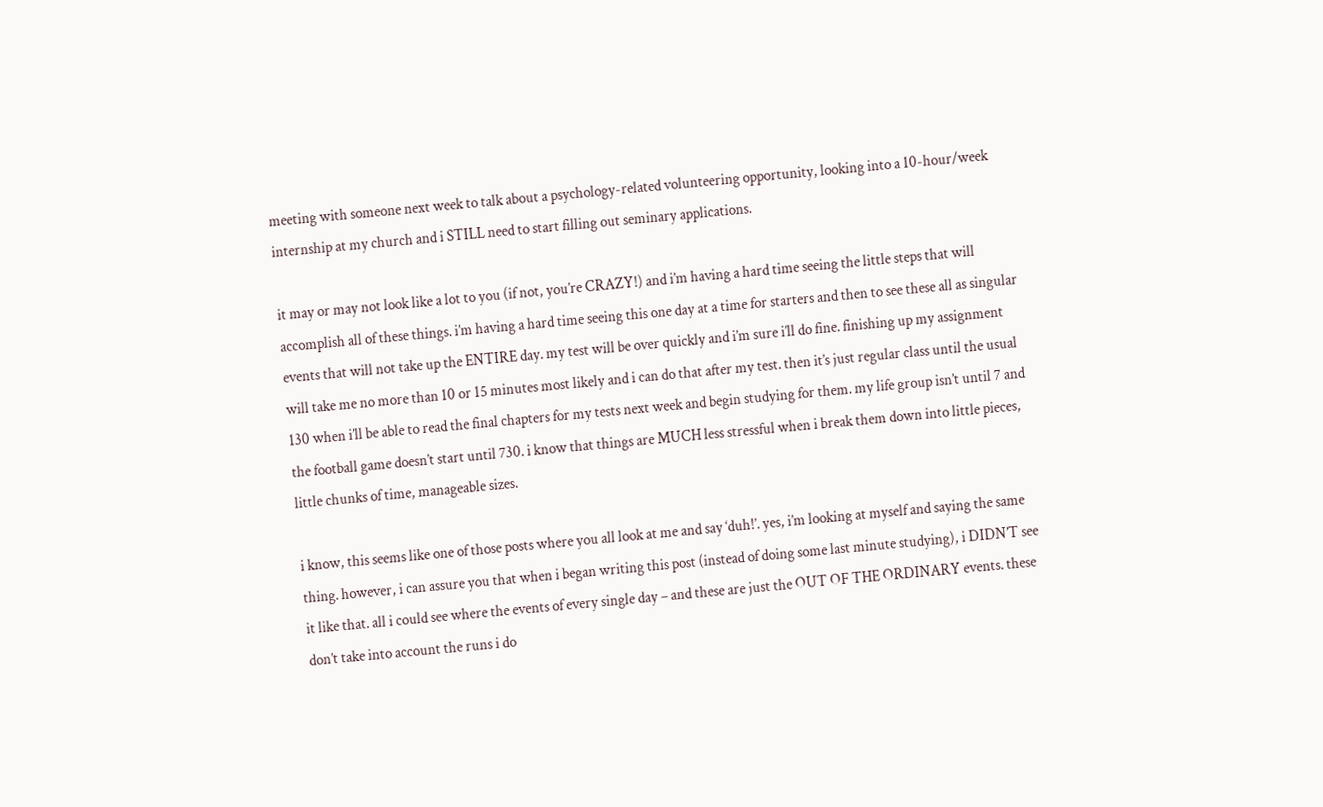meeting with someone next week to talk about a psychology-related volunteering opportunity, looking into a 10-hour/week internship at my church and i STILL need to start filling out seminary applications.

it may or may not look like a lot to you (if not, you’re CRAZY!) and i’m having a hard time seeing the little steps that will accomplish all of these things. i’m having a hard time seeing this one day at a time for starters and then to see these all as singular events that will not take up the ENTIRE day. my test will be over quickly and i’m sure i’ll do fine. finishing up my assignment will take me no more than 10 or 15 minutes most likely and i can do that after my test. then it’s just regular class until the usual 130 when i’ll be able to read the final chapters for my tests next week and begin studying for them. my life group isn’t until 7 and the football game doesn’t start until 730. i know that things are MUCH less stressful when i break them down into little pieces, little chunks of time, manageable sizes.

i know, this seems like one of those posts where you all look at me and say ‘duh!’. yes, i’m looking at myself and saying the same thing. however, i can assure you that when i began writing this post (instead of doing some last minute studying), i DIDN’T see it like that. all i could see where the events of every single day – and these are just the OUT OF THE ORDINARY events. these don’t take into account the runs i do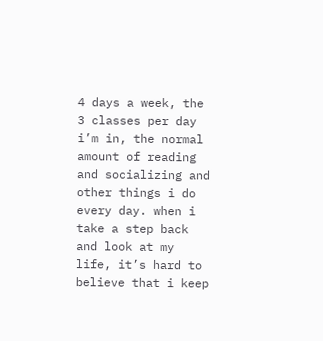4 days a week, the 3 classes per day i’m in, the normal amount of reading and socializing and other things i do every day. when i take a step back and look at my life, it’s hard to believe that i keep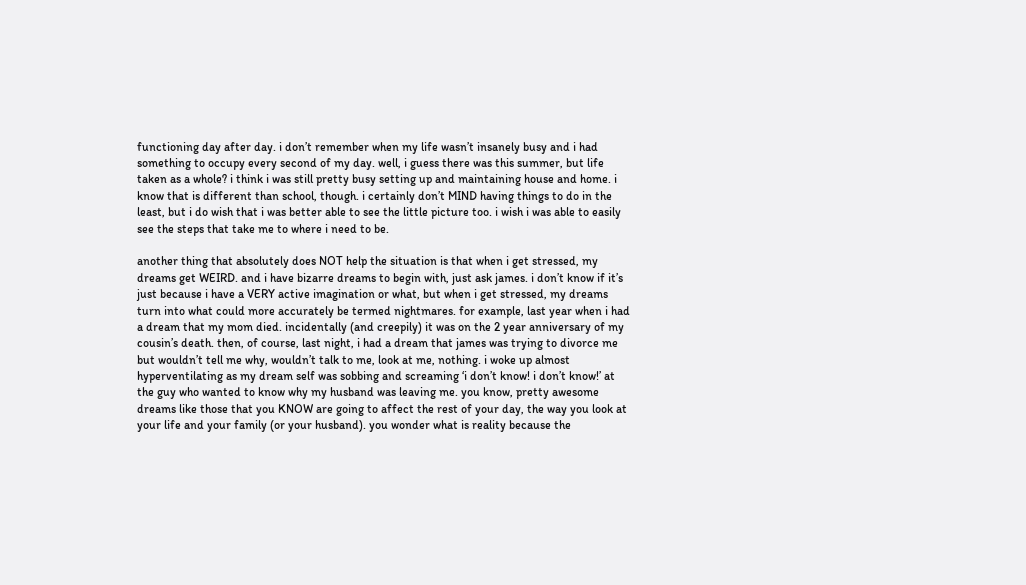functioning day after day. i don’t remember when my life wasn’t insanely busy and i had something to occupy every second of my day. well, i guess there was this summer, but life taken as a whole? i think i was still pretty busy setting up and maintaining house and home. i know that is different than school, though. i certainly don’t MIND having things to do in the least, but i do wish that i was better able to see the little picture too. i wish i was able to easily see the steps that take me to where i need to be.

another thing that absolutely does NOT help the situation is that when i get stressed, my dreams get WEIRD. and i have bizarre dreams to begin with, just ask james. i don’t know if it’s just because i have a VERY active imagination or what, but when i get stressed, my dreams turn into what could more accurately be termed nightmares. for example, last year when i had a dream that my mom died. incidentally (and creepily) it was on the 2 year anniversary of my cousin’s death. then, of course, last night, i had a dream that james was trying to divorce me but wouldn’t tell me why, wouldn’t talk to me, look at me, nothing. i woke up almost hyperventilating as my dream self was sobbing and screaming ‘i don’t know! i don’t know!’ at the guy who wanted to know why my husband was leaving me. you know, pretty awesome dreams like those that you KNOW are going to affect the rest of your day, the way you look at your life and your family (or your husband). you wonder what is reality because the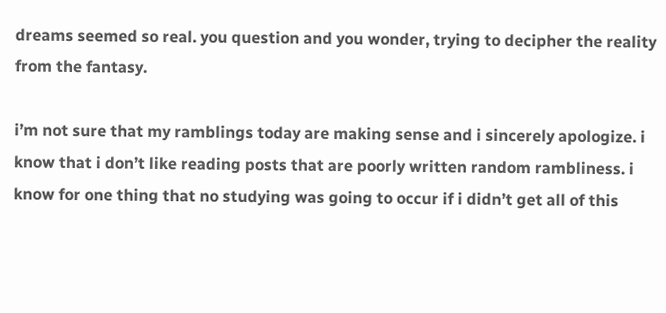dreams seemed so real. you question and you wonder, trying to decipher the reality from the fantasy.

i’m not sure that my ramblings today are making sense and i sincerely apologize. i know that i don’t like reading posts that are poorly written random rambliness. i know for one thing that no studying was going to occur if i didn’t get all of this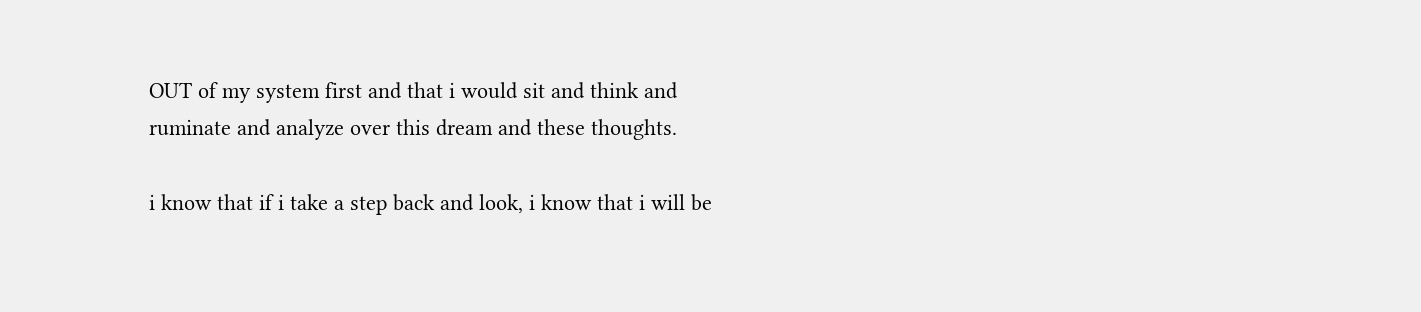OUT of my system first and that i would sit and think and ruminate and analyze over this dream and these thoughts.

i know that if i take a step back and look, i know that i will be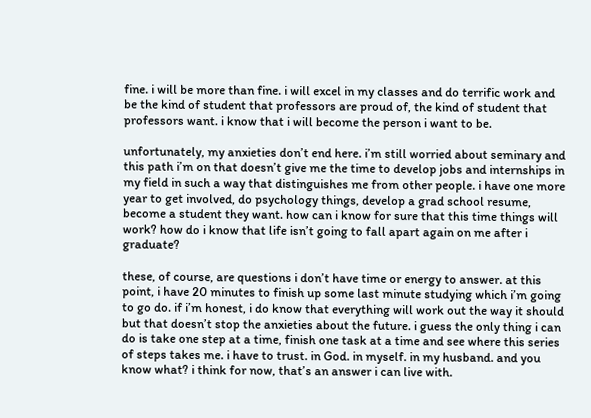fine. i will be more than fine. i will excel in my classes and do terrific work and be the kind of student that professors are proud of, the kind of student that professors want. i know that i will become the person i want to be.

unfortunately, my anxieties don’t end here. i’m still worried about seminary and this path i’m on that doesn’t give me the time to develop jobs and internships in my field in such a way that distinguishes me from other people. i have one more year to get involved, do psychology things, develop a grad school resume, become a student they want. how can i know for sure that this time things will work? how do i know that life isn’t going to fall apart again on me after i graduate?

these, of course, are questions i don’t have time or energy to answer. at this point, i have 20 minutes to finish up some last minute studying which i’m going to go do. if i’m honest, i do know that everything will work out the way it should but that doesn’t stop the anxieties about the future. i guess the only thing i can do is take one step at a time, finish one task at a time and see where this series of steps takes me. i have to trust. in God. in myself. in my husband. and you know what? i think for now, that’s an answer i can live with.